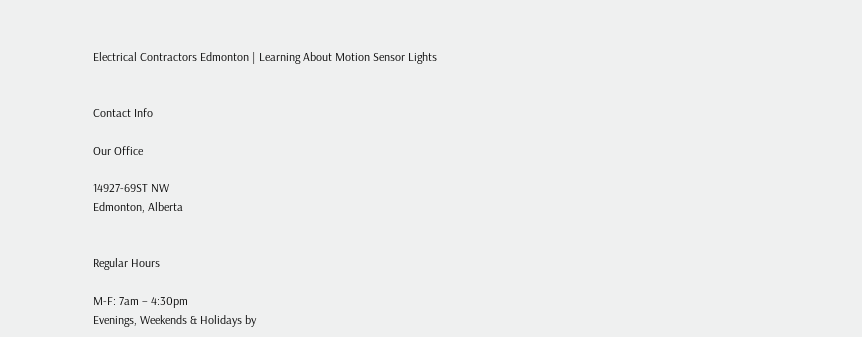Electrical Contractors Edmonton | Learning About Motion Sensor Lights


Contact Info

Our Office

14927-69ST NW
Edmonton, Alberta


Regular Hours

M-F: 7am – 4:30pm
Evenings, Weekends & Holidays by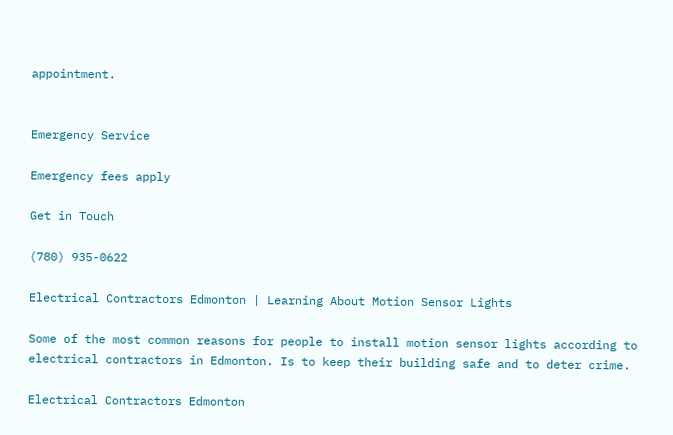appointment.


Emergency Service

Emergency fees apply

Get in Touch

(780) 935-0622

Electrical Contractors Edmonton | Learning About Motion Sensor Lights

Some of the most common reasons for people to install motion sensor lights according to electrical contractors in Edmonton. Is to keep their building safe and to deter crime.

Electrical Contractors Edmonton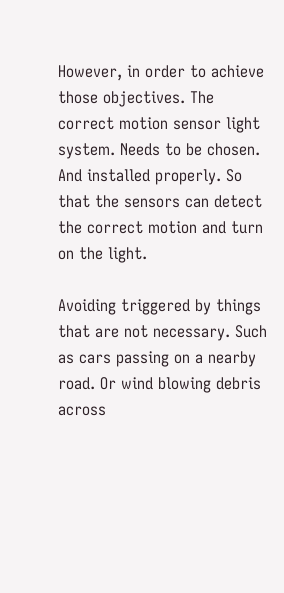However, in order to achieve those objectives. The correct motion sensor light system. Needs to be chosen. And installed properly. So that the sensors can detect the correct motion and turn on the light.

Avoiding triggered by things that are not necessary. Such as cars passing on a nearby road. Or wind blowing debris across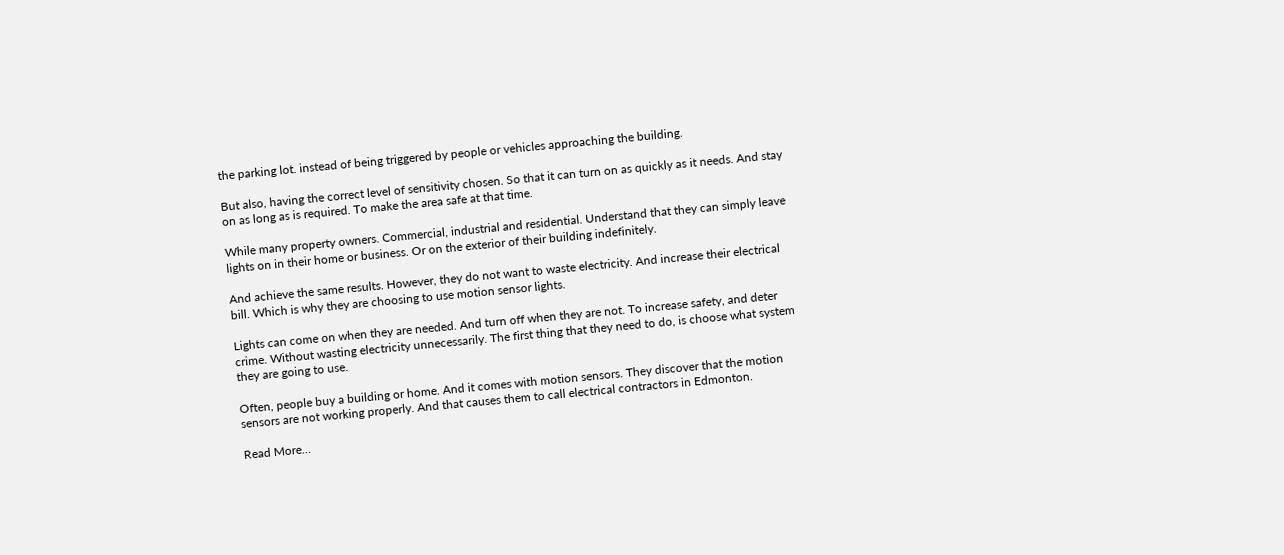the parking lot. instead of being triggered by people or vehicles approaching the building.

But also, having the correct level of sensitivity chosen. So that it can turn on as quickly as it needs. And stay on as long as is required. To make the area safe at that time.

While many property owners. Commercial, industrial and residential. Understand that they can simply leave lights on in their home or business. Or on the exterior of their building indefinitely.

And achieve the same results. However, they do not want to waste electricity. And increase their electrical bill. Which is why they are choosing to use motion sensor lights.

Lights can come on when they are needed. And turn off when they are not. To increase safety, and deter crime. Without wasting electricity unnecessarily. The first thing that they need to do, is choose what system they are going to use.

Often, people buy a building or home. And it comes with motion sensors. They discover that the motion sensors are not working properly. And that causes them to call electrical contractors in Edmonton.

Read More…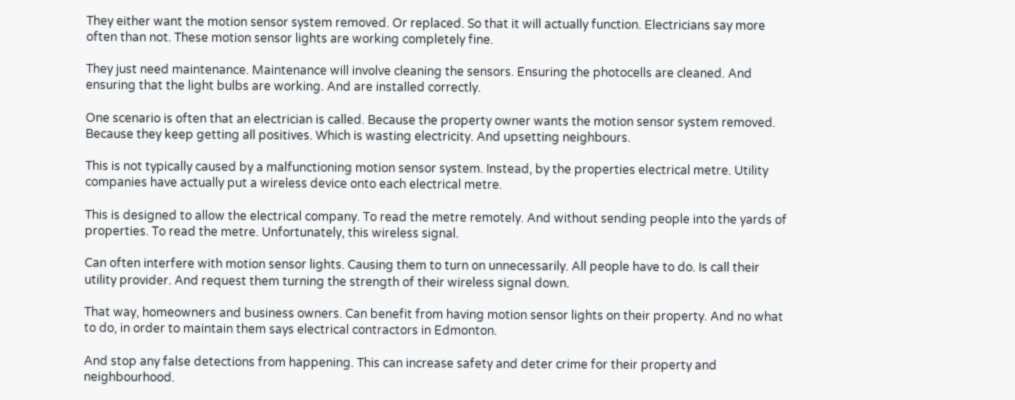They either want the motion sensor system removed. Or replaced. So that it will actually function. Electricians say more often than not. These motion sensor lights are working completely fine.

They just need maintenance. Maintenance will involve cleaning the sensors. Ensuring the photocells are cleaned. And ensuring that the light bulbs are working. And are installed correctly.

One scenario is often that an electrician is called. Because the property owner wants the motion sensor system removed. Because they keep getting all positives. Which is wasting electricity. And upsetting neighbours.

This is not typically caused by a malfunctioning motion sensor system. Instead, by the properties electrical metre. Utility companies have actually put a wireless device onto each electrical metre.

This is designed to allow the electrical company. To read the metre remotely. And without sending people into the yards of properties. To read the metre. Unfortunately, this wireless signal.

Can often interfere with motion sensor lights. Causing them to turn on unnecessarily. All people have to do. Is call their utility provider. And request them turning the strength of their wireless signal down.

That way, homeowners and business owners. Can benefit from having motion sensor lights on their property. And no what to do, in order to maintain them says electrical contractors in Edmonton.

And stop any false detections from happening. This can increase safety and deter crime for their property and neighbourhood.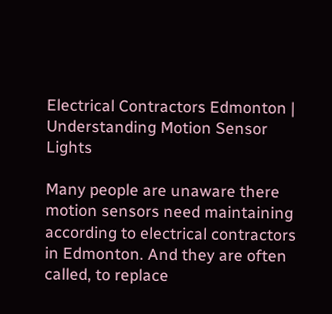Electrical Contractors Edmonton | Understanding Motion Sensor Lights

Many people are unaware there motion sensors need maintaining according to electrical contractors in Edmonton. And they are often called, to replace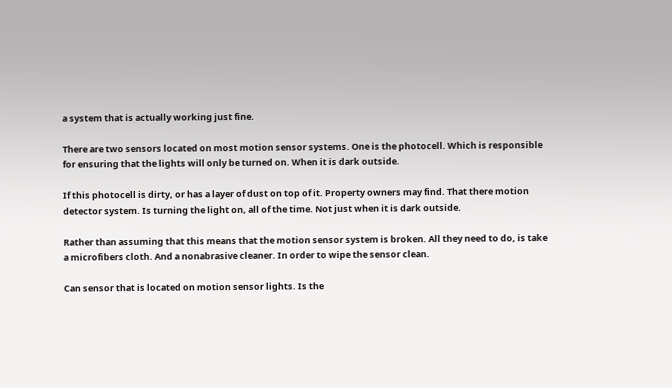a system that is actually working just fine.

There are two sensors located on most motion sensor systems. One is the photocell. Which is responsible for ensuring that the lights will only be turned on. When it is dark outside.

If this photocell is dirty, or has a layer of dust on top of it. Property owners may find. That there motion detector system. Is turning the light on, all of the time. Not just when it is dark outside.

Rather than assuming that this means that the motion sensor system is broken. All they need to do, is take a microfibers cloth. And a nonabrasive cleaner. In order to wipe the sensor clean.

Can sensor that is located on motion sensor lights. Is the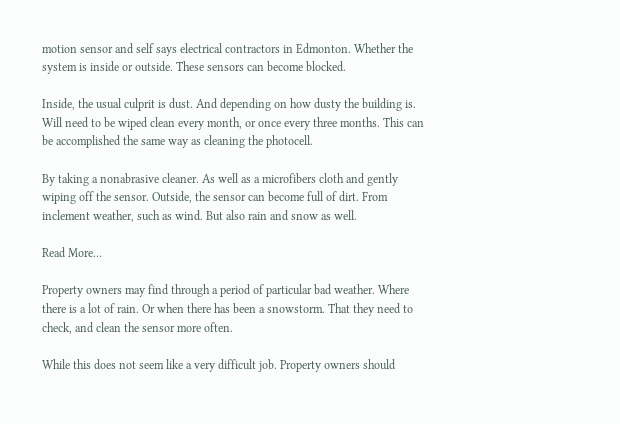motion sensor and self says electrical contractors in Edmonton. Whether the system is inside or outside. These sensors can become blocked.

Inside, the usual culprit is dust. And depending on how dusty the building is. Will need to be wiped clean every month, or once every three months. This can be accomplished the same way as cleaning the photocell.

By taking a nonabrasive cleaner. As well as a microfibers cloth and gently wiping off the sensor. Outside, the sensor can become full of dirt. From inclement weather, such as wind. But also rain and snow as well.

Read More…

Property owners may find through a period of particular bad weather. Where there is a lot of rain. Or when there has been a snowstorm. That they need to check, and clean the sensor more often.

While this does not seem like a very difficult job. Property owners should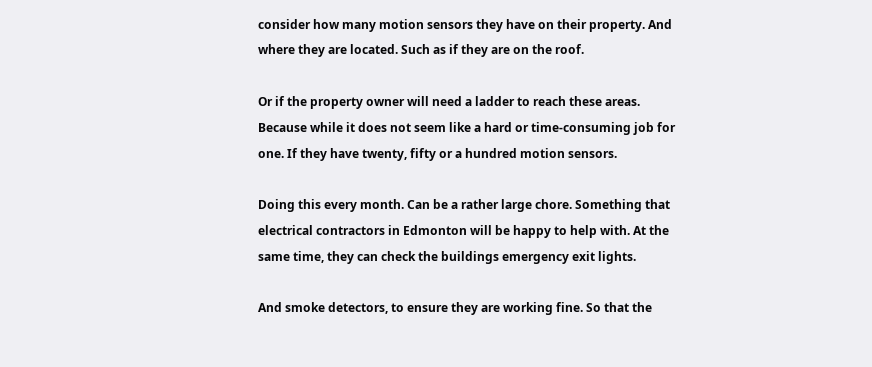consider how many motion sensors they have on their property. And where they are located. Such as if they are on the roof.

Or if the property owner will need a ladder to reach these areas. Because while it does not seem like a hard or time-consuming job for one. If they have twenty, fifty or a hundred motion sensors.

Doing this every month. Can be a rather large chore. Something that electrical contractors in Edmonton will be happy to help with. At the same time, they can check the buildings emergency exit lights.

And smoke detectors, to ensure they are working fine. So that the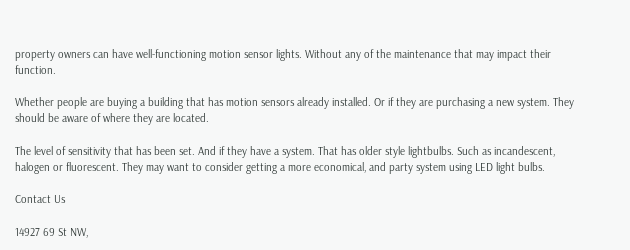property owners can have well-functioning motion sensor lights. Without any of the maintenance that may impact their function.

Whether people are buying a building that has motion sensors already installed. Or if they are purchasing a new system. They should be aware of where they are located.

The level of sensitivity that has been set. And if they have a system. That has older style lightbulbs. Such as incandescent, halogen or fluorescent. They may want to consider getting a more economical, and party system using LED light bulbs.

Contact Us

14927 69 St NW,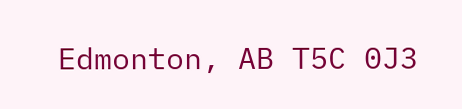Edmonton, AB T5C 0J3